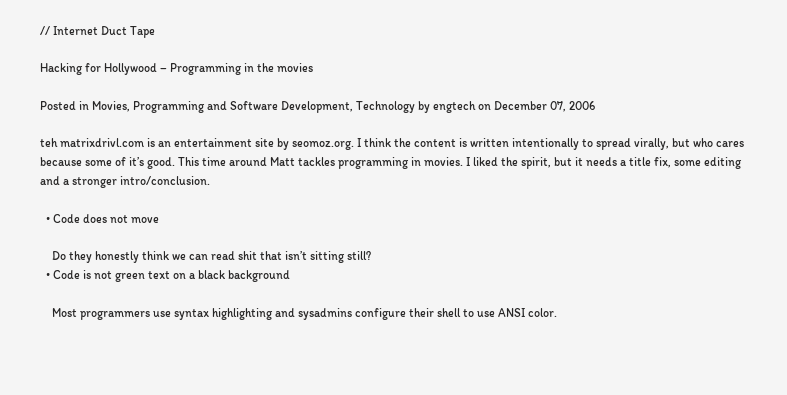// Internet Duct Tape

Hacking for Hollywood – Programming in the movies

Posted in Movies, Programming and Software Development, Technology by engtech on December 07, 2006

teh matrixdrivl.com is an entertainment site by seomoz.org. I think the content is written intentionally to spread virally, but who cares because some of it’s good. This time around Matt tackles programming in movies. I liked the spirit, but it needs a title fix, some editing and a stronger intro/conclusion.

  • Code does not move

    Do they honestly think we can read shit that isn’t sitting still?
  • Code is not green text on a black background

    Most programmers use syntax highlighting and sysadmins configure their shell to use ANSI color.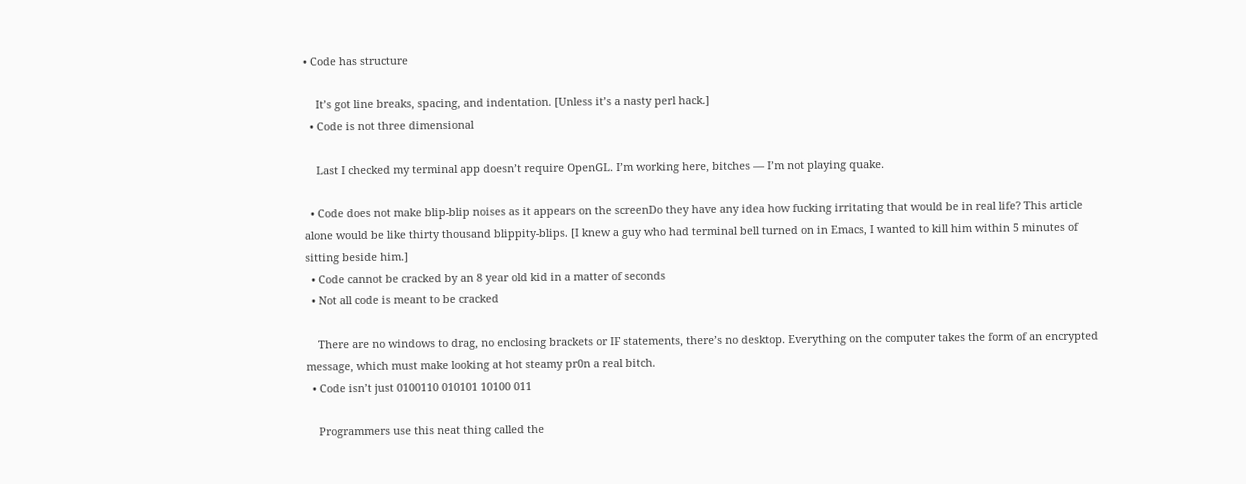• Code has structure

    It’s got line breaks, spacing, and indentation. [Unless it’s a nasty perl hack.]
  • Code is not three dimensional

    Last I checked my terminal app doesn’t require OpenGL. I’m working here, bitches — I’m not playing quake.

  • Code does not make blip-blip noises as it appears on the screenDo they have any idea how fucking irritating that would be in real life? This article alone would be like thirty thousand blippity-blips. [I knew a guy who had terminal bell turned on in Emacs, I wanted to kill him within 5 minutes of sitting beside him.]
  • Code cannot be cracked by an 8 year old kid in a matter of seconds
  • Not all code is meant to be cracked

    There are no windows to drag, no enclosing brackets or IF statements, there’s no desktop. Everything on the computer takes the form of an encrypted message, which must make looking at hot steamy pr0n a real bitch.
  • Code isn’t just 0100110 010101 10100 011

    Programmers use this neat thing called the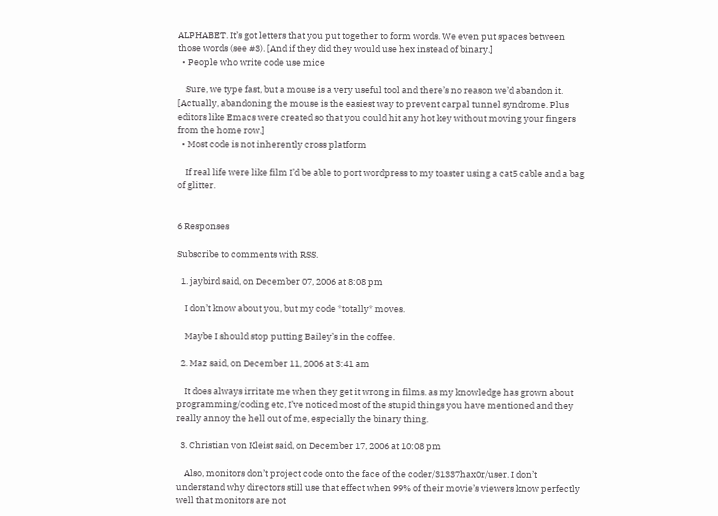ALPHABET. It’s got letters that you put together to form words. We even put spaces between those words (see #3). [And if they did they would use hex instead of binary.]
  • People who write code use mice

    Sure, we type fast, but a mouse is a very useful tool and there’s no reason we’d abandon it. [Actually, abandoning the mouse is the easiest way to prevent carpal tunnel syndrome. Plus editors like Emacs were created so that you could hit any hot key without moving your fingers from the home row.]
  • Most code is not inherently cross platform

    If real life were like film I’d be able to port wordpress to my toaster using a cat5 cable and a bag of glitter.


6 Responses

Subscribe to comments with RSS.

  1. jaybird said, on December 07, 2006 at 8:08 pm

    I don’t know about you, but my code *totally* moves.

    Maybe I should stop putting Bailey’s in the coffee.

  2. Maz said, on December 11, 2006 at 3:41 am

    It does always irritate me when they get it wrong in films. as my knowledge has grown about programming/coding etc, I’ve noticed most of the stupid things you have mentioned and they really annoy the hell out of me, especially the binary thing.

  3. Christian von Kleist said, on December 17, 2006 at 10:08 pm

    Also, monitors don’t project code onto the face of the coder/31337hax0r/user. I don’t understand why directors still use that effect when 99% of their movie’s viewers know perfectly well that monitors are not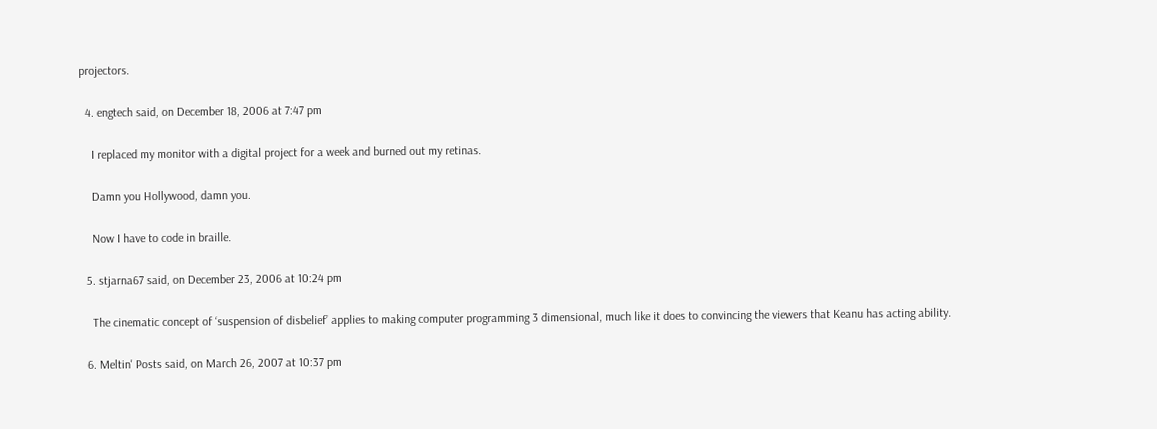projectors.

  4. engtech said, on December 18, 2006 at 7:47 pm

    I replaced my monitor with a digital project for a week and burned out my retinas.

    Damn you Hollywood, damn you.

    Now I have to code in braille.

  5. stjarna67 said, on December 23, 2006 at 10:24 pm

    The cinematic concept of ‘suspension of disbelief’ applies to making computer programming 3 dimensional, much like it does to convincing the viewers that Keanu has acting ability.

  6. Meltin' Posts said, on March 26, 2007 at 10:37 pm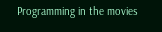Programming in the movies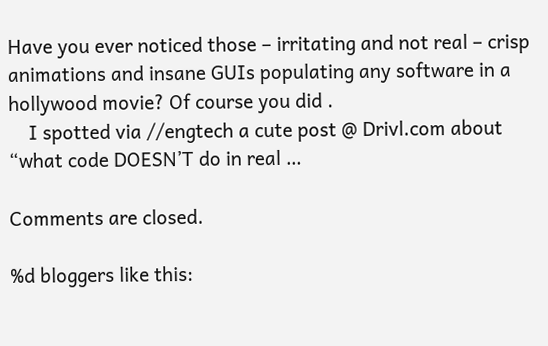Have you ever noticed those – irritating and not real – crisp animations and insane GUIs populating any software in a hollywood movie? Of course you did .
    I spotted via //engtech a cute post @ Drivl.com about “what code DOESN’T do in real …

Comments are closed.

%d bloggers like this: